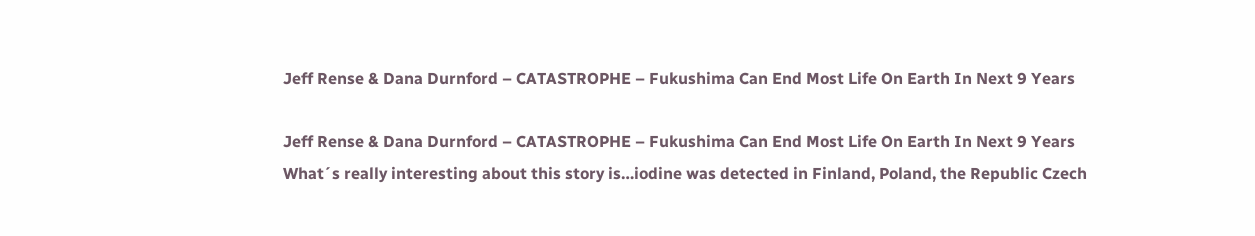Jeff Rense & Dana Durnford – CATASTROPHE – Fukushima Can End Most Life On Earth In Next 9 Years

Jeff Rense & Dana Durnford – CATASTROPHE – Fukushima Can End Most Life On Earth In Next 9 Years
What´s really interesting about this story is…iodine was detected in Finland, Poland, the Republic Czech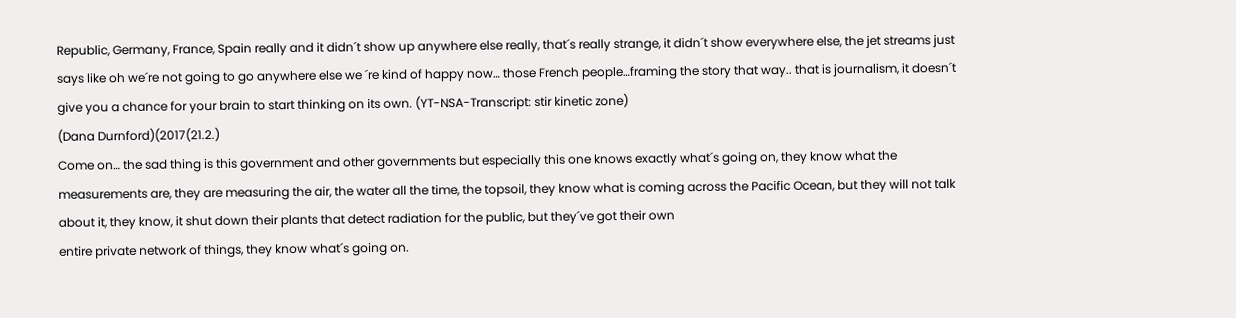Republic, Germany, France, Spain really and it didn´t show up anywhere else really, that´s really strange, it didn´t show everywhere else, the jet streams just says like oh we´re not going to go anywhere else we ´re kind of happy now… those French people…framing the story that way.. that is journalism, it doesn´t give you a chance for your brain to start thinking on its own. (YT-NSA-Transcript: stir kinetic zone)
(Dana Durnford)(2017(21.2.)
Come on… the sad thing is this government and other governments but especially this one knows exactly what´s going on, they know what the measurements are, they are measuring the air, the water all the time, the topsoil, they know what is coming across the Pacific Ocean, but they will not talk about it, they know, it shut down their plants that detect radiation for the public, but they´ve got their own
entire private network of things, they know what´s going on.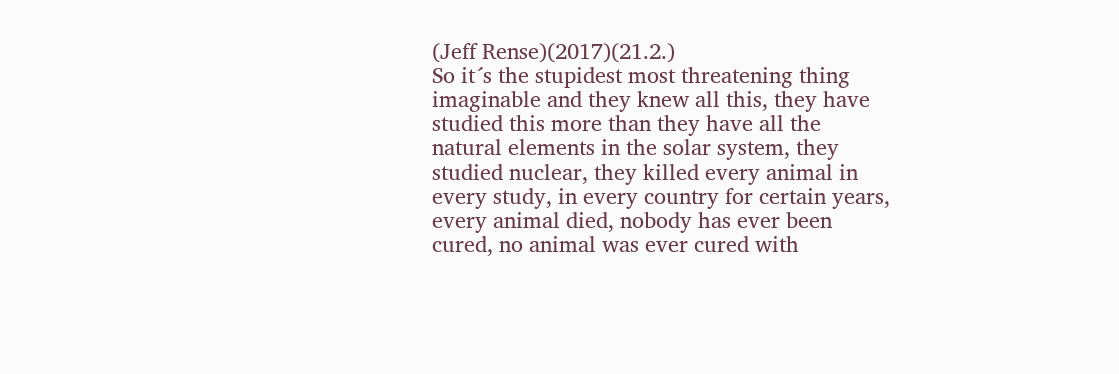(Jeff Rense)(2017)(21.2.)
So it´s the stupidest most threatening thing imaginable and they knew all this, they have studied this more than they have all the natural elements in the solar system, they studied nuclear, they killed every animal in every study, in every country for certain years, every animal died, nobody has ever been cured, no animal was ever cured with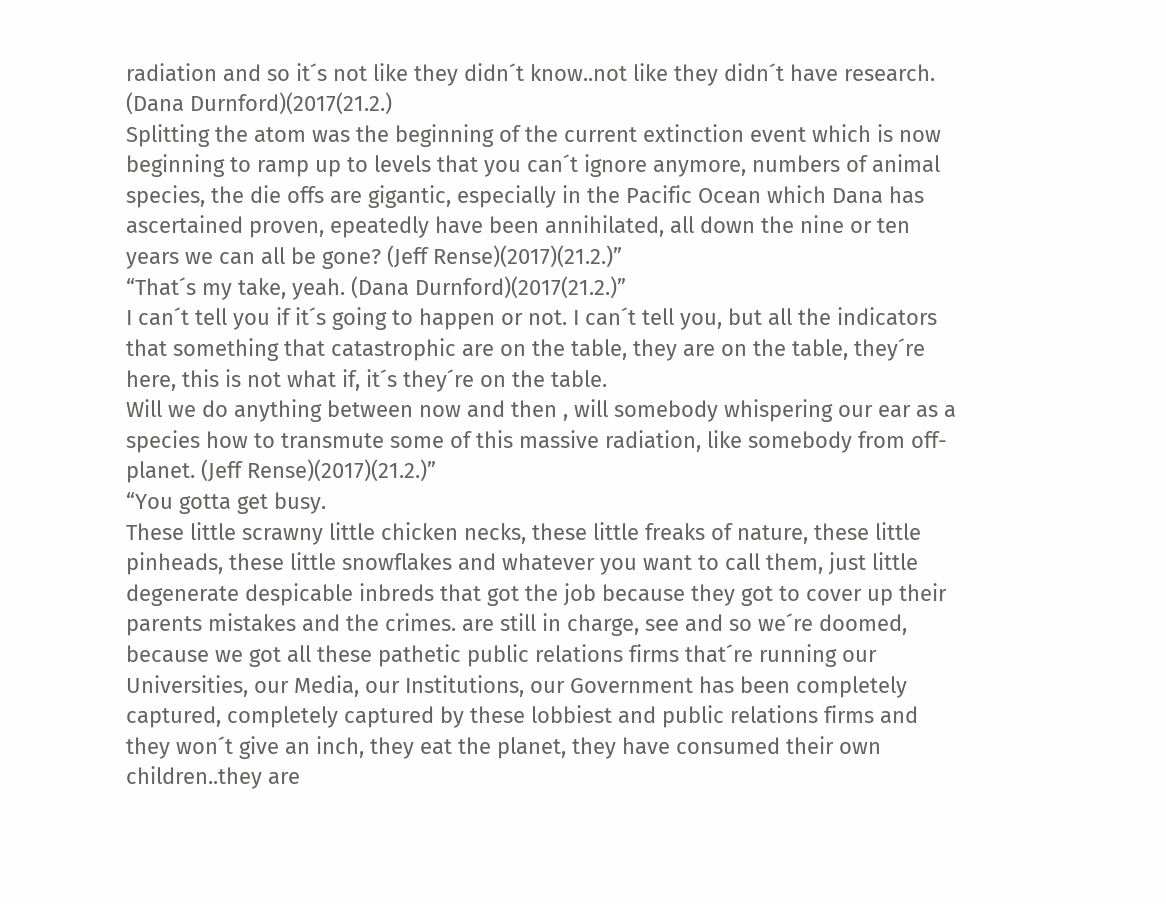radiation and so it´s not like they didn´t know..not like they didn´t have research.
(Dana Durnford)(2017(21.2.)
Splitting the atom was the beginning of the current extinction event which is now beginning to ramp up to levels that you can´t ignore anymore, numbers of animal species, the die offs are gigantic, especially in the Pacific Ocean which Dana has ascertained proven, epeatedly have been annihilated, all down the nine or ten years we can all be gone? (Jeff Rense)(2017)(21.2.)”
“That´s my take, yeah. (Dana Durnford)(2017(21.2.)”
I can´t tell you if it´s going to happen or not. I can´t tell you, but all the indicators that something that catastrophic are on the table, they are on the table, they´re here, this is not what if, it´s they´re on the table.
Will we do anything between now and then , will somebody whispering our ear as a species how to transmute some of this massive radiation, like somebody from off-planet. (Jeff Rense)(2017)(21.2.)”
“You gotta get busy.
These little scrawny little chicken necks, these little freaks of nature, these little pinheads, these little snowflakes and whatever you want to call them, just little degenerate despicable inbreds that got the job because they got to cover up their parents mistakes and the crimes. are still in charge, see and so we´re doomed, because we got all these pathetic public relations firms that´re running our Universities, our Media, our Institutions, our Government has been completely captured, completely captured by these lobbiest and public relations firms and they won´t give an inch, they eat the planet, they have consumed their own children..they are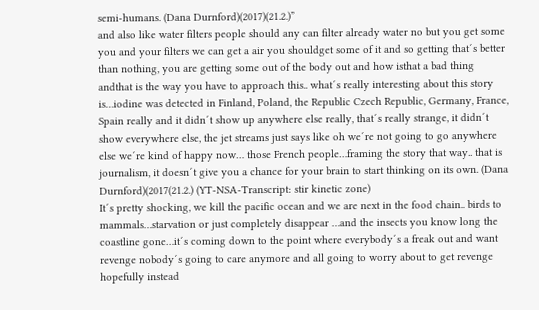semi-humans. (Dana Durnford)(2017)(21.2.)”
and also like water filters people should any can filter already water no but you get some you and your filters we can get a air you shouldget some of it and so getting that´s better than nothing, you are getting some out of the body out and how isthat a bad thing andthat is the way you have to approach this.. what´s really interesting about this story is…iodine was detected in Finland, Poland, the Republic Czech Republic, Germany, France, Spain really and it didn´t show up anywhere else really, that´s really strange, it didn´t show everywhere else, the jet streams just says like oh we´re not going to go anywhere else we´re kind of happy now… those French people…framing the story that way.. that is journalism, it doesn´t give you a chance for your brain to start thinking on its own. (Dana Durnford)(2017(21.2.) (YT-NSA-Transcript: stir kinetic zone)
It´s pretty shocking, we kill the pacific ocean and we are next in the food chain.. birds to mammals…starvation or just completely disappear …and the insects you know long the coastline gone…it´s coming down to the point where everybody´s a freak out and want revenge nobody´s going to care anymore and all going to worry about to get revenge hopefully instead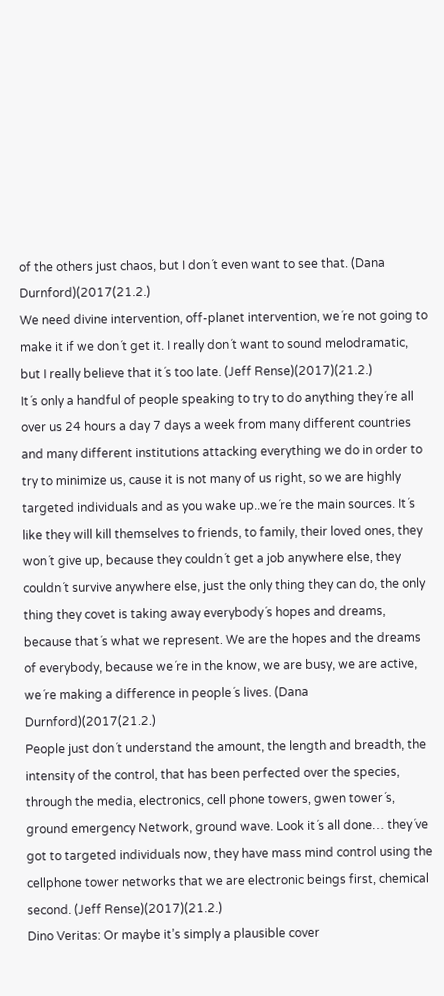of the others just chaos, but I don´t even want to see that. (Dana Durnford)(2017(21.2.)
We need divine intervention, off-planet intervention, we´re not going to make it if we don´t get it. I really don´t want to sound melodramatic, but I really believe that it´s too late. (Jeff Rense)(2017)(21.2.)
It´s only a handful of people speaking to try to do anything they´re all over us 24 hours a day 7 days a week from many different countries and many different institutions attacking everything we do in order to try to minimize us, cause it is not many of us right, so we are highly targeted individuals and as you wake up..we´re the main sources. It´s like they will kill themselves to friends, to family, their loved ones, they won´t give up, because they couldn´t get a job anywhere else, they couldn´t survive anywhere else, just the only thing they can do, the only thing they covet is taking away everybody´s hopes and dreams, because that´s what we represent. We are the hopes and the dreams of everybody, because we´re in the know, we are busy, we are active, we´re making a difference in people´s lives. (Dana Durnford)(2017(21.2.)
People just don´t understand the amount, the length and breadth, the intensity of the control, that has been perfected over the species, through the media, electronics, cell phone towers, gwen tower´s, ground emergency Network, ground wave. Look it´s all done… they´ve got to targeted individuals now, they have mass mind control using the cellphone tower networks that we are electronic beings first, chemical second. (Jeff Rense)(2017)(21.2.)
Dino Veritas: Or maybe it’s simply a plausible cover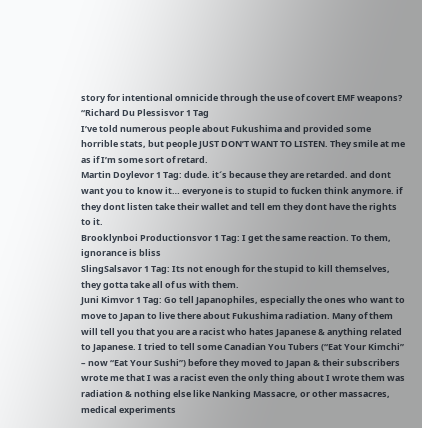story for intentional omnicide through the use of covert EMF weapons?
“Richard Du Plessisvor 1 Tag
I’ve told numerous people about Fukushima and provided some horrible stats, but people JUST DON’T WANT TO LISTEN. They smile at me as if I’m some sort of retard.
Martin Doylevor 1 Tag: dude. it´s because they are retarded. and dont want you to know it… everyone is to stupid to fucken think anymore. if they dont listen take their wallet and tell em they dont have the rights to it.
Brooklynboi Productionsvor 1 Tag: I get the same reaction. To them, ignorance is bliss
SlingSalsavor 1 Tag: Its not enough for the stupid to kill themselves, they gotta take all of us with them.
Juni Kimvor 1 Tag: Go tell Japanophiles, especially the ones who want to move to Japan to live there about Fukushima radiation. Many of them will tell you that you are a racist who hates Japanese & anything related to Japanese. I tried to tell some Canadian You Tubers (“Eat Your Kimchi” – now “Eat Your Sushi”) before they moved to Japan & their subscribers wrote me that I was a racist even the only thing about I wrote them was radiation & nothing else like Nanking Massacre, or other massacres, medical experiments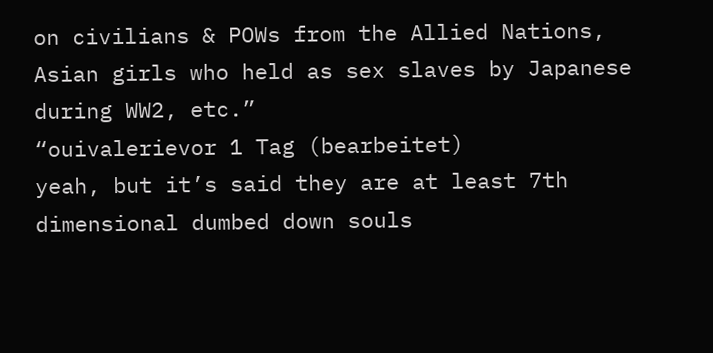on civilians & POWs from the Allied Nations, Asian girls who held as sex slaves by Japanese during WW2, etc.”
“ouivalerievor 1 Tag (bearbeitet)
yeah, but it’s said they are at least 7th dimensional dumbed down souls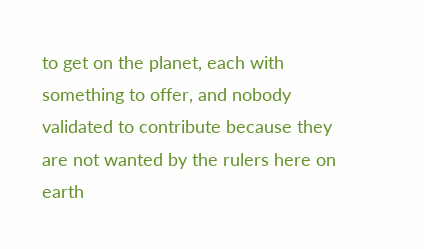to get on the planet, each with something to offer, and nobody validated to contribute because they are not wanted by the rulers here on earth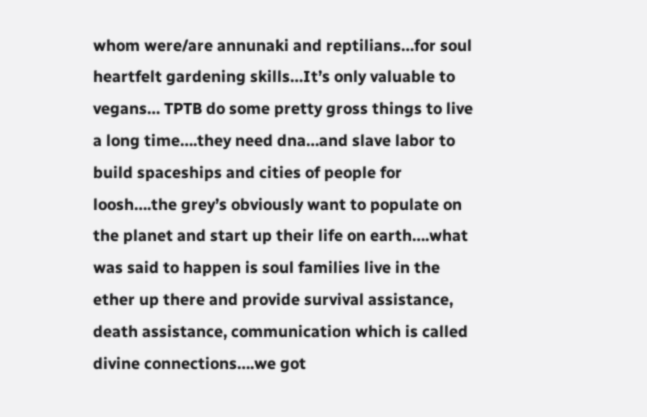whom were/are annunaki and reptilians…for soul heartfelt gardening skills…It’s only valuable to vegans… TPTB do some pretty gross things to live a long time….they need dna…and slave labor to build spaceships and cities of people for loosh….the grey’s obviously want to populate on the planet and start up their life on earth….what was said to happen is soul families live in the ether up there and provide survival assistance, death assistance, communication which is called divine connections….we got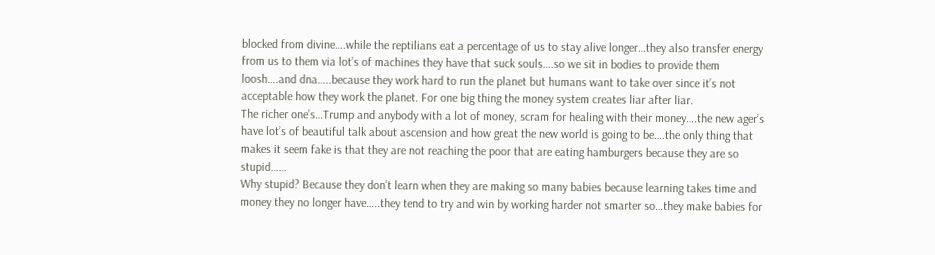blocked from divine….while the reptilians eat a percentage of us to stay alive longer…they also transfer energy from us to them via lot’s of machines they have that suck souls….so we sit in bodies to provide them loosh….and dna…..because they work hard to run the planet but humans want to take over since it’s not acceptable how they work the planet. For one big thing the money system creates liar after liar.
The richer one’s…Trump and anybody with a lot of money, scram for healing with their money….the new ager’s have lot’s of beautiful talk about ascension and how great the new world is going to be….the only thing that makes it seem fake is that they are not reaching the poor that are eating hamburgers because they are so stupid……
Why stupid? Because they don’t learn when they are making so many babies because learning takes time and money they no longer have…..they tend to try and win by working harder not smarter so…they make babies for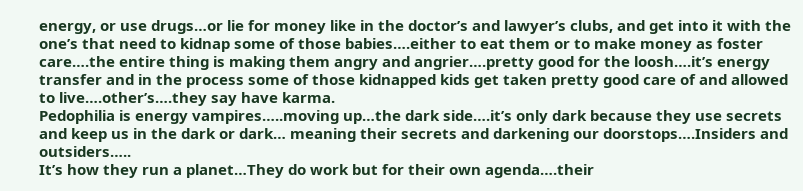energy, or use drugs…or lie for money like in the doctor’s and lawyer’s clubs, and get into it with the one’s that need to kidnap some of those babies….either to eat them or to make money as foster care….the entire thing is making them angry and angrier….pretty good for the loosh….it’s energy transfer and in the process some of those kidnapped kids get taken pretty good care of and allowed to live….other’s….they say have karma.
Pedophilia is energy vampires…..moving up…the dark side….it’s only dark because they use secrets and keep us in the dark or dark… meaning their secrets and darkening our doorstops….Insiders and outsiders…..
It’s how they run a planet…They do work but for their own agenda….their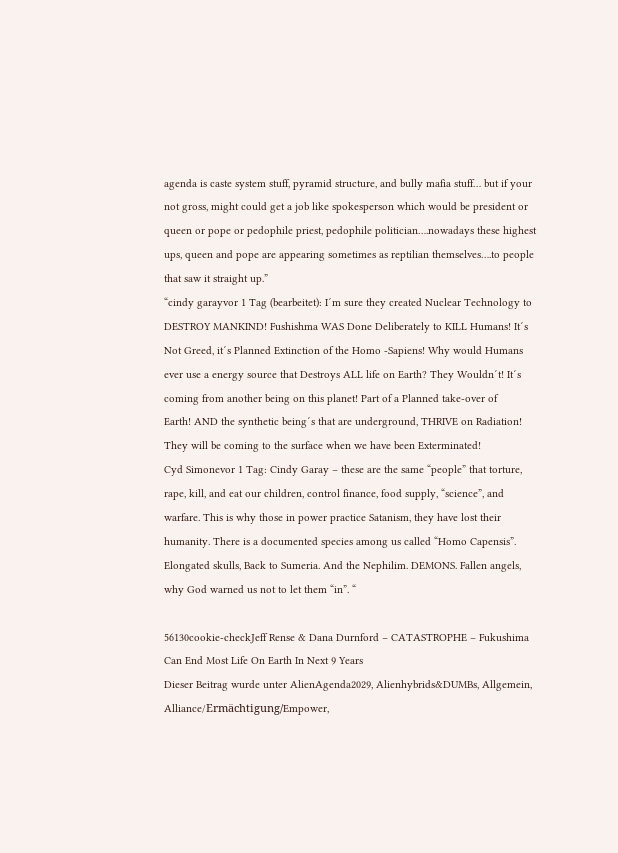agenda is caste system stuff, pyramid structure, and bully mafia stuff… but if your not gross, might could get a job like spokesperson which would be president or queen or pope or pedophile priest, pedophile politician….nowadays these highest ups, queen and pope are appearing sometimes as reptilian themselves….to people that saw it straight up.”
“cindy garayvor 1 Tag (bearbeitet): I´m sure they created Nuclear Technology to DESTROY MANKIND! Fushishma WAS Done Deliberately to KILL Humans! It´s Not Greed, it´s Planned Extinction of the Homo -Sapiens! Why would Humans ever use a energy source that Destroys ALL life on Earth? They Wouldn´t! It´s coming from another being on this planet! Part of a Planned take-over of
Earth! AND the synthetic being´s that are underground, THRIVE on Radiation! They will be coming to the surface when we have been Exterminated!
Cyd Simonevor 1 Tag: Cindy Garay – these are the same “people” that torture, rape, kill, and eat our children, control finance, food supply, “science”, and warfare. This is why those in power practice Satanism, they have lost their
humanity. There is a documented species among us called “Homo Capensis”. Elongated skulls, Back to Sumeria. And the Nephilim. DEMONS. Fallen angels, why God warned us not to let them “in”. “

56130cookie-checkJeff Rense & Dana Durnford – CATASTROPHE – Fukushima Can End Most Life On Earth In Next 9 Years
Dieser Beitrag wurde unter AlienAgenda2029, Alienhybrids&DUMBs, Allgemein, Alliance/Ermächtigung/Empower,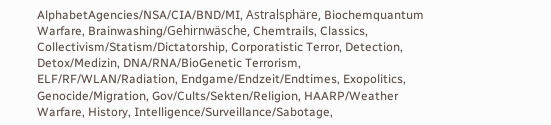AlphabetAgencies/NSA/CIA/BND/MI, Astralsphäre, Biochemquantum Warfare, Brainwashing/Gehirnwäsche, Chemtrails, Classics, Collectivism/Statism/Dictatorship, Corporatistic Terror, Detection, Detox/Medizin, DNA/RNA/BioGenetic Terrorism, ELF/RF/WLAN/Radiation, Endgame/Endzeit/Endtimes, Exopolitics, Genocide/Migration, Gov/Cults/Sekten/Religion, HAARP/Weather Warfare, History, Intelligence/Surveillance/Sabotage,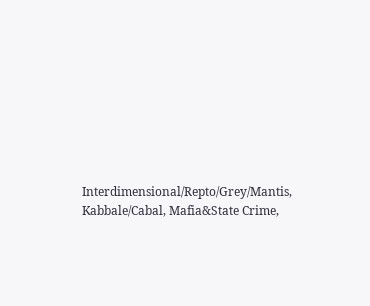Interdimensional/Repto/Grey/Mantis, Kabbale/Cabal, Mafia&State Crime,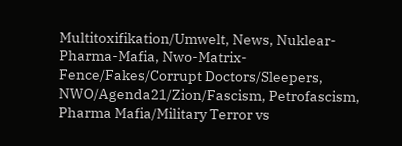Multitoxifikation/Umwelt, News, Nuklear-Pharma-Mafia, Nwo-Matrix-Fence/Fakes/Corrupt Doctors/Sleepers, NWO/Agenda21/Zion/Fascism, Petrofascism, Pharma Mafia/Military Terror vs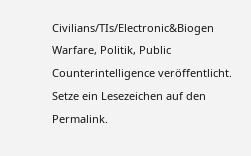Civilians/TIs/Electronic&Biogen Warfare, Politik, Public Counterintelligence veröffentlicht. Setze ein Lesezeichen auf den Permalink.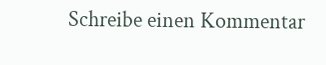Schreibe einen Kommentar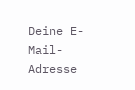Deine E-Mail-Adresse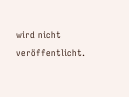wird nicht veröffentlicht.